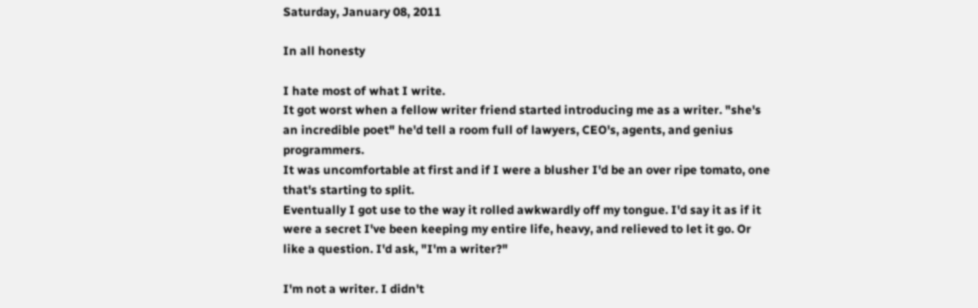Saturday, January 08, 2011

In all honesty

I hate most of what I write.
It got worst when a fellow writer friend started introducing me as a writer. "she's an incredible poet" he'd tell a room full of lawyers, CEO's, agents, and genius programmers.
It was uncomfortable at first and if I were a blusher I'd be an over ripe tomato, one that's starting to split.
Eventually I got use to the way it rolled awkwardly off my tongue. I'd say it as if it were a secret I've been keeping my entire life, heavy, and relieved to let it go. Or like a question. I'd ask, "I'm a writer?"

I'm not a writer. I didn't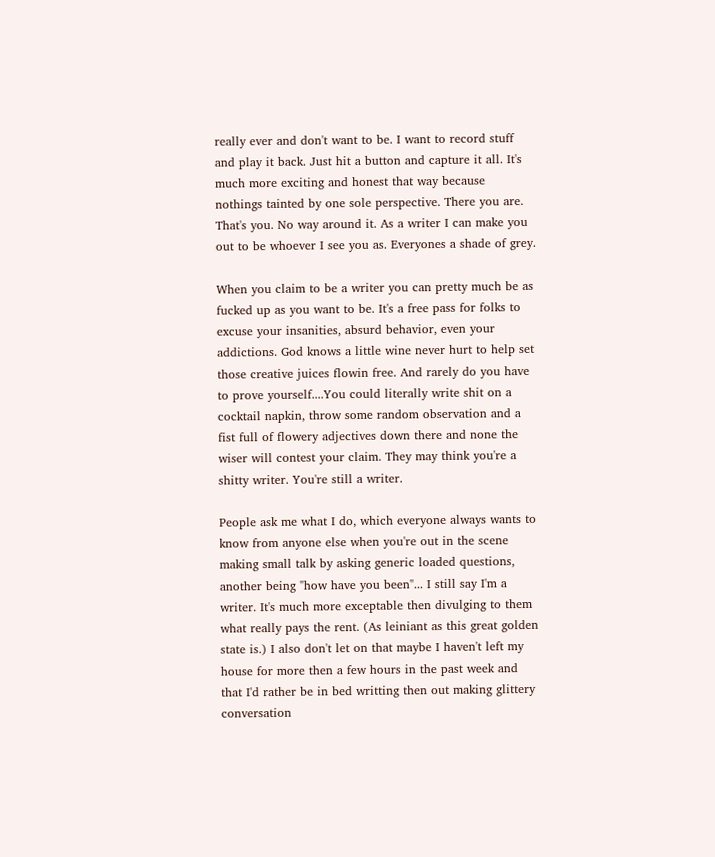really ever and don't want to be. I want to record stuff and play it back. Just hit a button and capture it all. It's much more exciting and honest that way because nothings tainted by one sole perspective. There you are. That's you. No way around it. As a writer I can make you out to be whoever I see you as. Everyones a shade of grey.

When you claim to be a writer you can pretty much be as fucked up as you want to be. It's a free pass for folks to excuse your insanities, absurd behavior, even your addictions. God knows a little wine never hurt to help set those creative juices flowin free. And rarely do you have to prove yourself....You could literally write shit on a cocktail napkin, throw some random observation and a fist full of flowery adjectives down there and none the wiser will contest your claim. They may think you're a shitty writer. You're still a writer.

People ask me what I do, which everyone always wants to know from anyone else when you're out in the scene making small talk by asking generic loaded questions, another being "how have you been"... I still say I'm a writer. It's much more exceptable then divulging to them what really pays the rent. (As leiniant as this great golden state is.) I also don't let on that maybe I haven't left my house for more then a few hours in the past week and that I'd rather be in bed writting then out making glittery conversation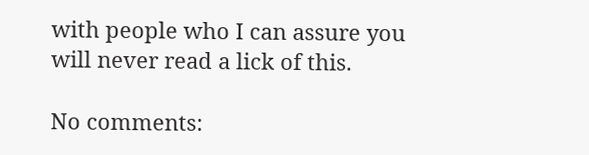with people who I can assure you will never read a lick of this.

No comments: